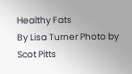Healthy Fats
By Lisa Turner Photo by Scot Pitts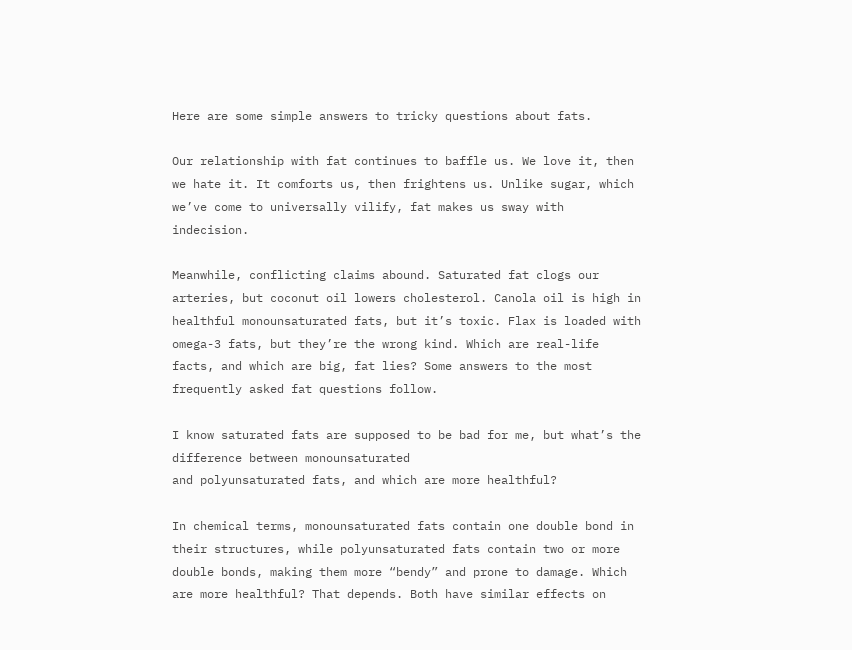Here are some simple answers to tricky questions about fats.

Our relationship with fat continues to baffle us. We love it, then we hate it. It comforts us, then frightens us. Unlike sugar, which we’ve come to universally vilify, fat makes us sway with indecision.

Meanwhile, conflicting claims abound. Saturated fat clogs our arteries, but coconut oil lowers cholesterol. Canola oil is high in healthful monounsaturated fats, but it’s toxic. Flax is loaded with omega-3 fats, but they’re the wrong kind. Which are real-life facts, and which are big, fat lies? Some answers to the most frequently asked fat questions follow.

I know saturated fats are supposed to be bad for me, but what’s the difference between monounsaturated
and polyunsaturated fats, and which are more healthful?

In chemical terms, monounsaturated fats contain one double bond in their structures, while polyunsaturated fats contain two or more double bonds, making them more “bendy” and prone to damage. Which are more healthful? That depends. Both have similar effects on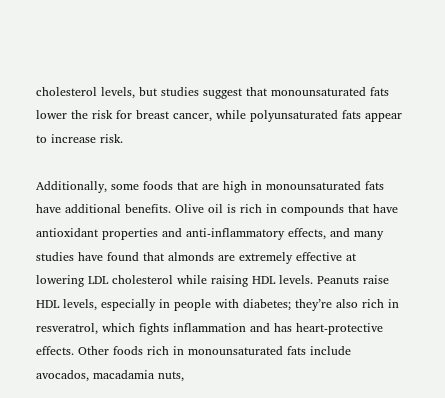cholesterol levels, but studies suggest that monounsaturated fats lower the risk for breast cancer, while polyunsaturated fats appear to increase risk.

Additionally, some foods that are high in monounsaturated fats have additional benefits. Olive oil is rich in compounds that have antioxidant properties and anti-inflammatory effects, and many studies have found that almonds are extremely effective at lowering LDL cholesterol while raising HDL levels. Peanuts raise HDL levels, especially in people with diabetes; they’re also rich in resveratrol, which fights inflammation and has heart-protective effects. Other foods rich in monounsaturated fats include avocados, macadamia nuts,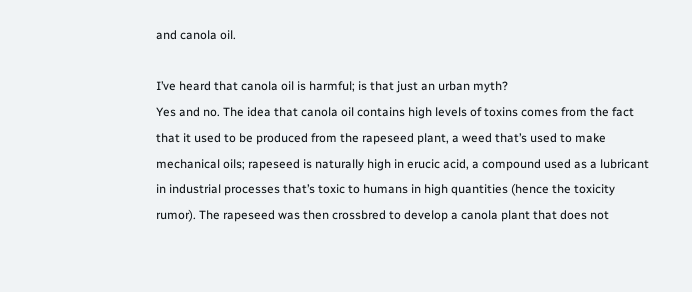and canola oil.

I’ve heard that canola oil is harmful; is that just an urban myth?
Yes and no. The idea that canola oil contains high levels of toxins comes from the fact that it used to be produced from the rapeseed plant, a weed that’s used to make mechanical oils; rapeseed is naturally high in erucic acid, a compound used as a lubricant in industrial processes that’s toxic to humans in high quantities (hence the toxicity rumor). The rapeseed was then crossbred to develop a canola plant that does not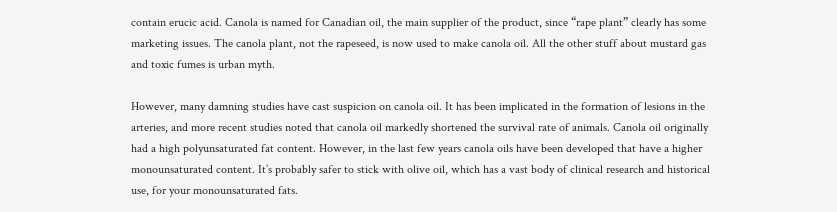contain erucic acid. Canola is named for Canadian oil, the main supplier of the product, since “rape plant” clearly has some marketing issues. The canola plant, not the rapeseed, is now used to make canola oil. All the other stuff about mustard gas and toxic fumes is urban myth.

However, many damning studies have cast suspicion on canola oil. It has been implicated in the formation of lesions in the arteries, and more recent studies noted that canola oil markedly shortened the survival rate of animals. Canola oil originally had a high polyunsaturated fat content. However, in the last few years canola oils have been developed that have a higher monounsaturated content. It’s probably safer to stick with olive oil, which has a vast body of clinical research and historical use, for your monounsaturated fats.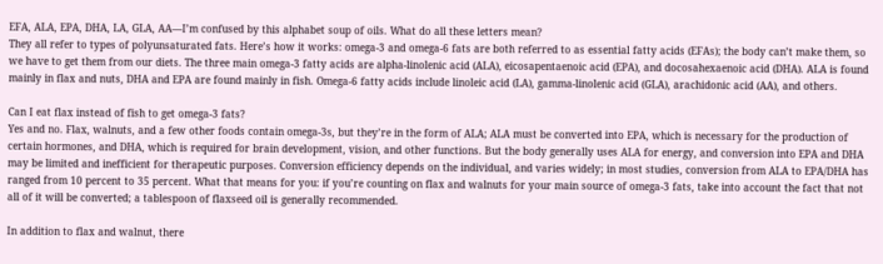EFA, ALA, EPA, DHA, LA, GLA, AA—I’m confused by this alphabet soup of oils. What do all these letters mean?
They all refer to types of polyunsaturated fats. Here’s how it works: omega-3 and omega-6 fats are both referred to as essential fatty acids (EFAs); the body can’t make them, so we have to get them from our diets. The three main omega-3 fatty acids are alpha-linolenic acid (ALA), eicosapentaenoic acid (EPA), and docosahexaenoic acid (DHA). ALA is found mainly in flax and nuts, DHA and EPA are found mainly in fish. Omega-6 fatty acids include linoleic acid (LA), gamma-linolenic acid (GLA), arachidonic acid (AA), and others.

Can I eat flax instead of fish to get omega-3 fats?
Yes and no. Flax, walnuts, and a few other foods contain omega-3s, but they’re in the form of ALA; ALA must be converted into EPA, which is necessary for the production of certain hormones, and DHA, which is required for brain development, vision, and other functions. But the body generally uses ALA for energy, and conversion into EPA and DHA may be limited and inefficient for therapeutic purposes. Conversion efficiency depends on the individual, and varies widely; in most studies, conversion from ALA to EPA/DHA has ranged from 10 percent to 35 percent. What that means for you: if you’re counting on flax and walnuts for your main source of omega-3 fats, take into account the fact that not all of it will be converted; a tablespoon of flaxseed oil is generally recommended.

In addition to flax and walnut, there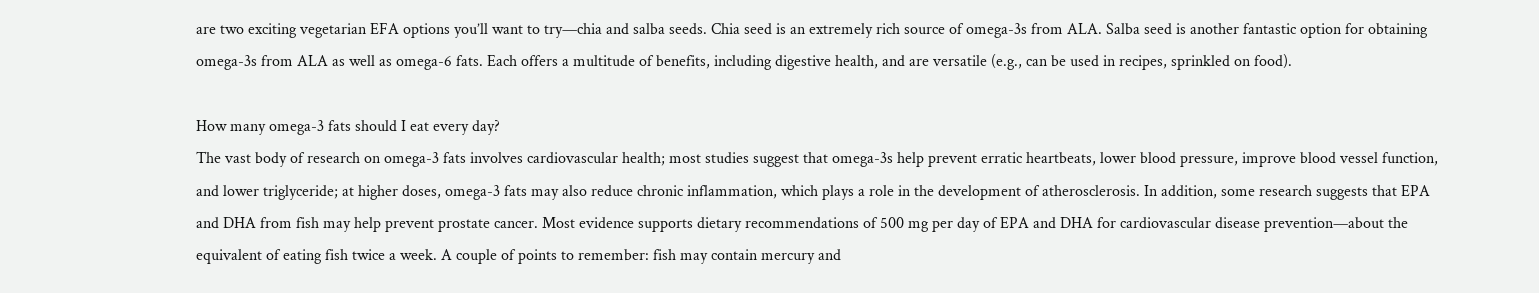are two exciting vegetarian EFA options you’ll want to try—chia and salba seeds. Chia seed is an extremely rich source of omega-3s from ALA. Salba seed is another fantastic option for obtaining omega-3s from ALA as well as omega-6 fats. Each offers a multitude of benefits, including digestive health, and are versatile (e.g., can be used in recipes, sprinkled on food).

How many omega-3 fats should I eat every day?
The vast body of research on omega-3 fats involves cardiovascular health; most studies suggest that omega-3s help prevent erratic heartbeats, lower blood pressure, improve blood vessel function, and lower triglyceride; at higher doses, omega-3 fats may also reduce chronic inflammation, which plays a role in the development of atherosclerosis. In addition, some research suggests that EPA and DHA from fish may help prevent prostate cancer. Most evidence supports dietary recommendations of 500 mg per day of EPA and DHA for cardiovascular disease prevention—about the equivalent of eating fish twice a week. A couple of points to remember: fish may contain mercury and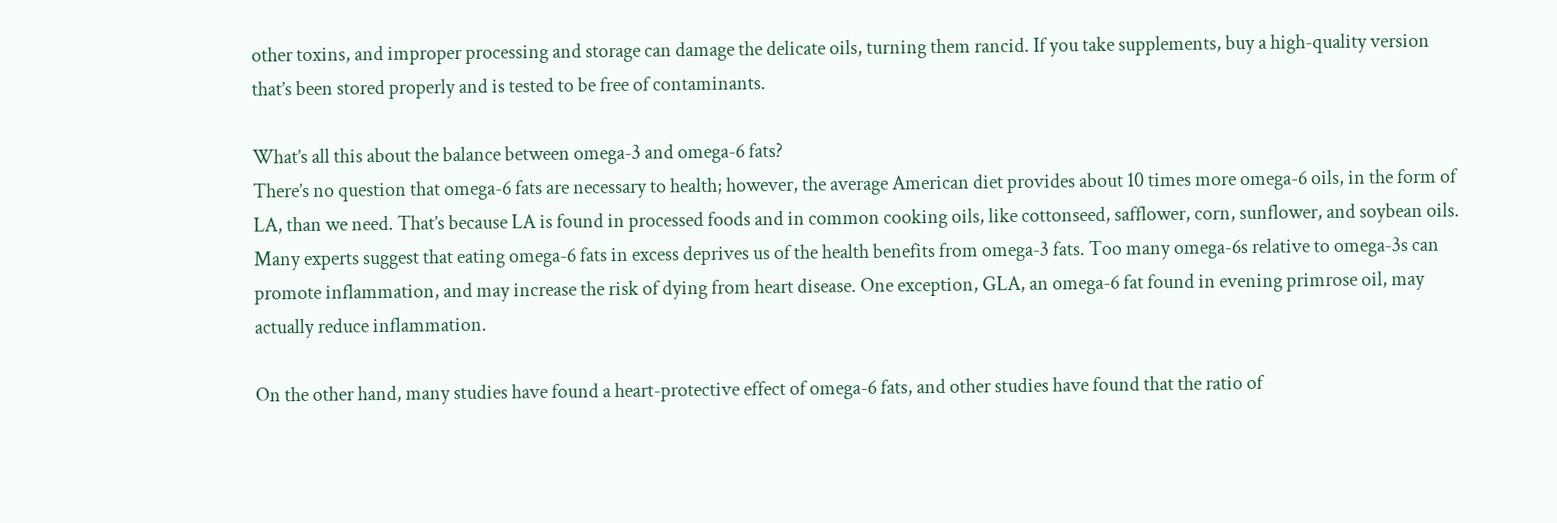other toxins, and improper processing and storage can damage the delicate oils, turning them rancid. If you take supplements, buy a high-quality version that’s been stored properly and is tested to be free of contaminants.

What’s all this about the balance between omega-3 and omega-6 fats?
There’s no question that omega-6 fats are necessary to health; however, the average American diet provides about 10 times more omega-6 oils, in the form of LA, than we need. That’s because LA is found in processed foods and in common cooking oils, like cottonseed, safflower, corn, sunflower, and soybean oils. Many experts suggest that eating omega-6 fats in excess deprives us of the health benefits from omega-3 fats. Too many omega-6s relative to omega-3s can promote inflammation, and may increase the risk of dying from heart disease. One exception, GLA, an omega-6 fat found in evening primrose oil, may actually reduce inflammation.

On the other hand, many studies have found a heart-protective effect of omega-6 fats, and other studies have found that the ratio of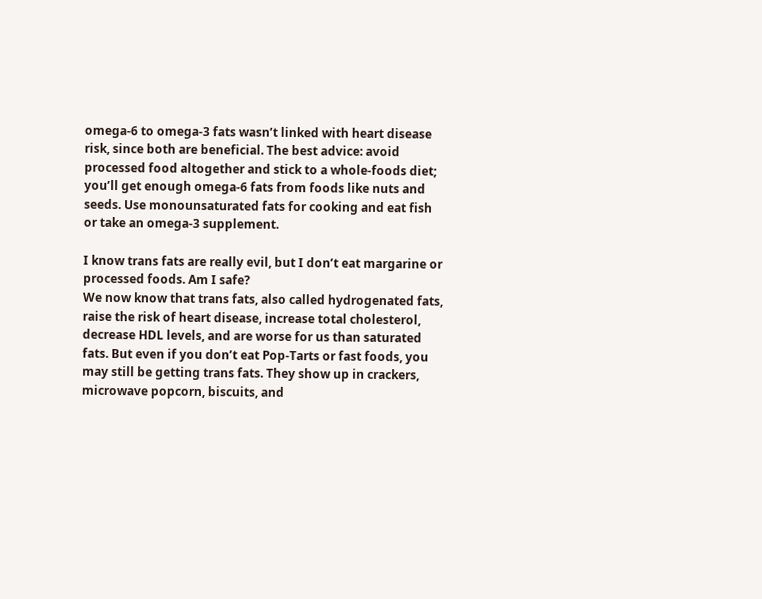omega-6 to omega-3 fats wasn’t linked with heart disease risk, since both are beneficial. The best advice: avoid processed food altogether and stick to a whole-foods diet; you’ll get enough omega-6 fats from foods like nuts and seeds. Use monounsaturated fats for cooking and eat fish or take an omega-3 supplement.

I know trans fats are really evil, but I don’t eat margarine or processed foods. Am I safe?
We now know that trans fats, also called hydrogenated fats, raise the risk of heart disease, increase total cholesterol, decrease HDL levels, and are worse for us than saturated fats. But even if you don’t eat Pop-Tarts or fast foods, you may still be getting trans fats. They show up in crackers, microwave popcorn, biscuits, and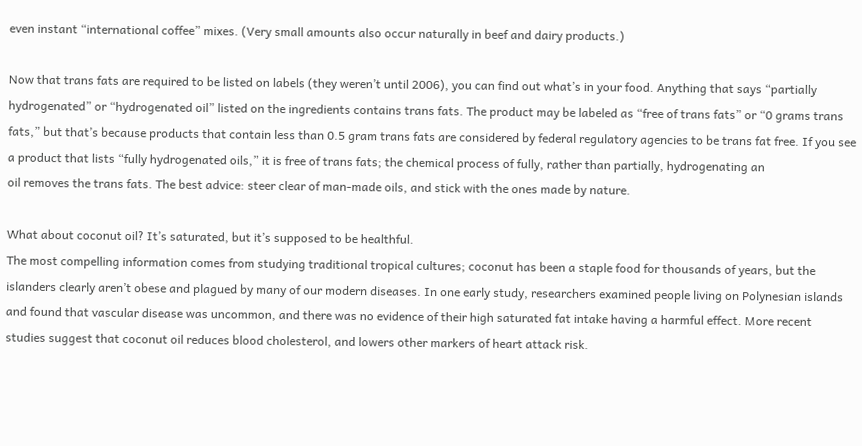even instant “international coffee” mixes. (Very small amounts also occur naturally in beef and dairy products.)

Now that trans fats are required to be listed on labels (they weren’t until 2006), you can find out what’s in your food. Anything that says “partially hydrogenated” or “hydrogenated oil” listed on the ingredients contains trans fats. The product may be labeled as “free of trans fats” or “0 grams trans fats,” but that’s because products that contain less than 0.5 gram trans fats are considered by federal regulatory agencies to be trans fat free. If you see a product that lists “fully hydrogenated oils,” it is free of trans fats; the chemical process of fully, rather than partially, hydrogenating an
oil removes the trans fats. The best advice: steer clear of man-made oils, and stick with the ones made by nature.

What about coconut oil? It’s saturated, but it’s supposed to be healthful.
The most compelling information comes from studying traditional tropical cultures; coconut has been a staple food for thousands of years, but the islanders clearly aren’t obese and plagued by many of our modern diseases. In one early study, researchers examined people living on Polynesian islands and found that vascular disease was uncommon, and there was no evidence of their high saturated fat intake having a harmful effect. More recent studies suggest that coconut oil reduces blood cholesterol, and lowers other markers of heart attack risk.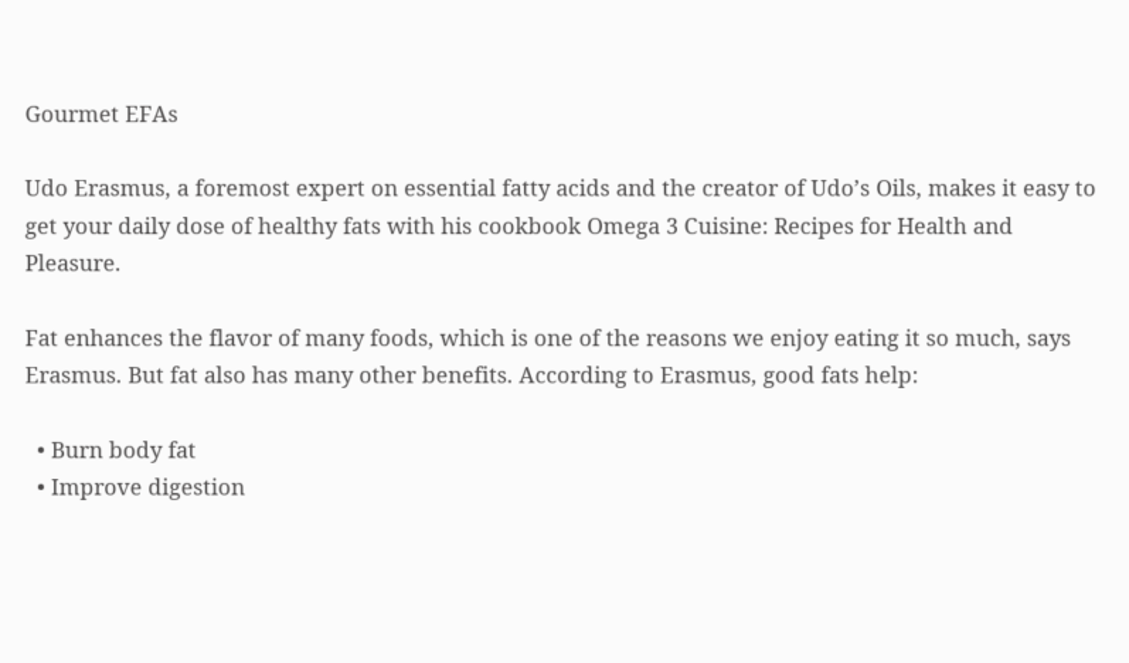Gourmet EFAs

Udo Erasmus, a foremost expert on essential fatty acids and the creator of Udo’s Oils, makes it easy to get your daily dose of healthy fats with his cookbook Omega 3 Cuisine: Recipes for Health and Pleasure.

Fat enhances the flavor of many foods, which is one of the reasons we enjoy eating it so much, says Erasmus. But fat also has many other benefits. According to Erasmus, good fats help:

  • Burn body fat
  • Improve digestion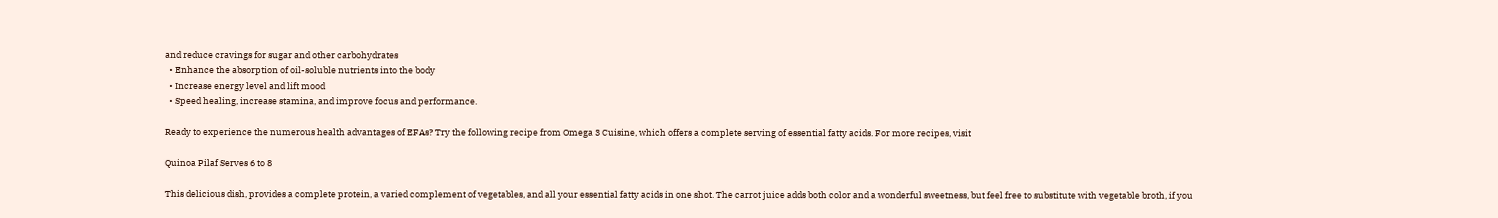and reduce cravings for sugar and other carbohydrates
  • Enhance the absorption of oil-soluble nutrients into the body
  • Increase energy level and lift mood
  • Speed healing, increase stamina, and improve focus and performance.

Ready to experience the numerous health advantages of EFAs? Try the following recipe from Omega 3 Cuisine, which offers a complete serving of essential fatty acids. For more recipes, visit

Quinoa Pilaf Serves 6 to 8

This delicious dish, provides a complete protein, a varied complement of vegetables, and all your essential fatty acids in one shot. The carrot juice adds both color and a wonderful sweetness, but feel free to substitute with vegetable broth, if you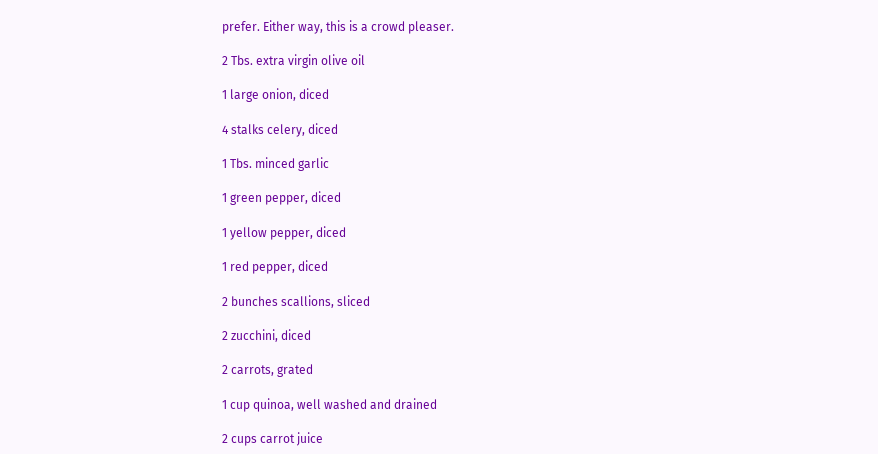prefer. Either way, this is a crowd pleaser.

2 Tbs. extra virgin olive oil

1 large onion, diced

4 stalks celery, diced

1 Tbs. minced garlic

1 green pepper, diced

1 yellow pepper, diced

1 red pepper, diced

2 bunches scallions, sliced

2 zucchini, diced

2 carrots, grated

1 cup quinoa, well washed and drained

2 cups carrot juice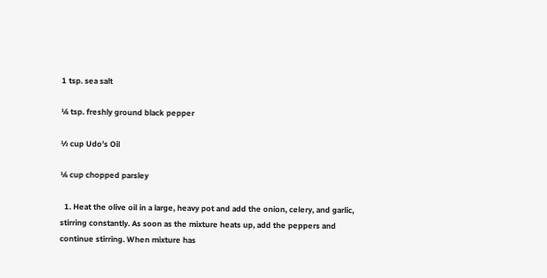1 tsp. sea salt

¼ tsp. freshly ground black pepper

½ cup Udo’s Oil

¼ cup chopped parsley

  1. Heat the olive oil in a large, heavy pot and add the onion, celery, and garlic, stirring constantly. As soon as the mixture heats up, add the peppers and continue stirring. When mixture has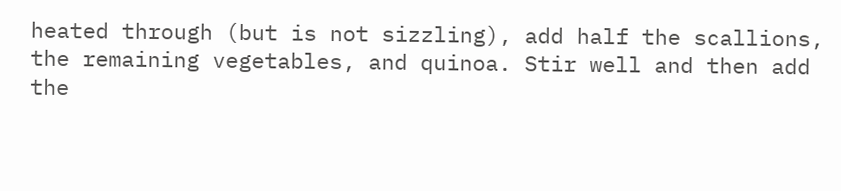heated through (but is not sizzling), add half the scallions, the remaining vegetables, and quinoa. Stir well and then add the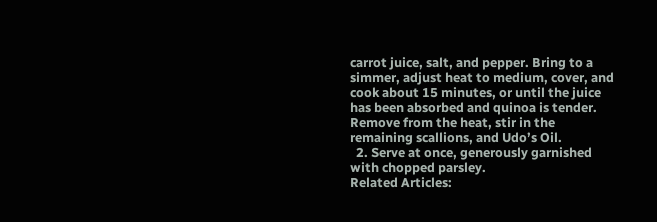carrot juice, salt, and pepper. Bring to a simmer, adjust heat to medium, cover, and cook about 15 minutes, or until the juice has been absorbed and quinoa is tender. Remove from the heat, stir in the remaining scallions, and Udo’s Oil.
  2. Serve at once, generously garnished with chopped parsley.
Related Articles: